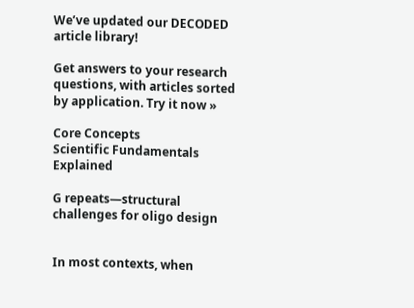We’ve updated our DECODED article library!

Get answers to your research questions, with articles sorted by application. Try it now »

Core Concepts
Scientific Fundamentals Explained

G repeats—structural challenges for oligo design


In most contexts, when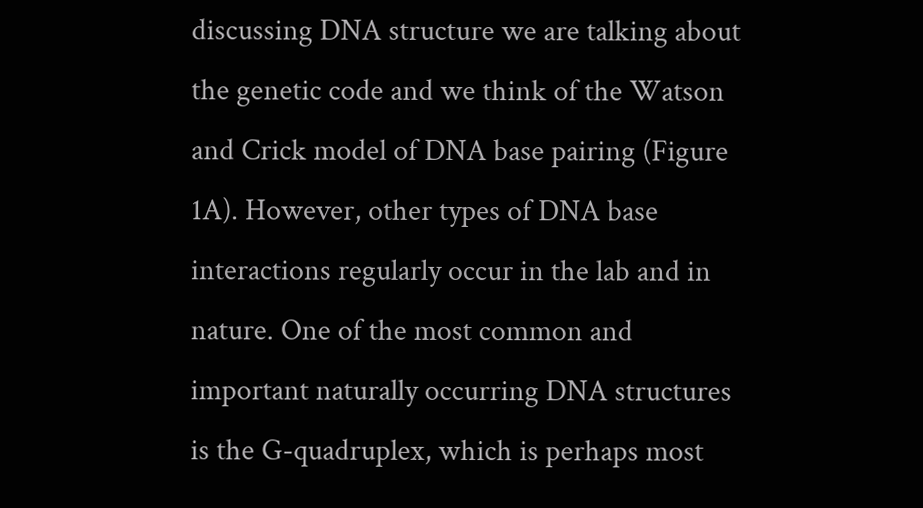discussing DNA structure we are talking about the genetic code and we think of the Watson and Crick model of DNA base pairing (Figure 1A). However, other types of DNA base interactions regularly occur in the lab and in nature. One of the most common and important naturally occurring DNA structures is the G-quadruplex, which is perhaps most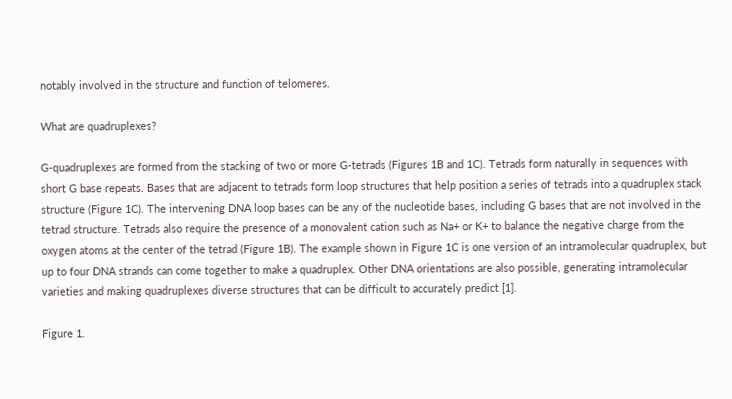notably involved in the structure and function of telomeres.

What are quadruplexes?

G-quadruplexes are formed from the stacking of two or more G-tetrads (Figures 1B and 1C). Tetrads form naturally in sequences with short G base repeats. Bases that are adjacent to tetrads form loop structures that help position a series of tetrads into a quadruplex stack structure (Figure 1C). The intervening DNA loop bases can be any of the nucleotide bases, including G bases that are not involved in the tetrad structure. Tetrads also require the presence of a monovalent cation such as Na+ or K+ to balance the negative charge from the oxygen atoms at the center of the tetrad (Figure 1B). The example shown in Figure 1C is one version of an intramolecular quadruplex, but up to four DNA strands can come together to make a quadruplex. Other DNA orientations are also possible, generating intramolecular varieties and making quadruplexes diverse structures that can be difficult to accurately predict [1].

Figure 1.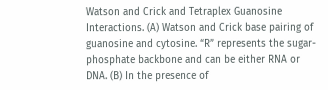Watson and Crick and Tetraplex Guanosine Interactions. (A) Watson and Crick base pairing of guanosine and cytosine. “R” represents the sugar-phosphate backbone and can be either RNA or DNA. (B) In the presence of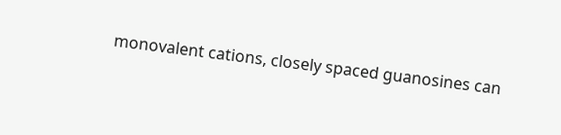monovalent cations, closely spaced guanosines can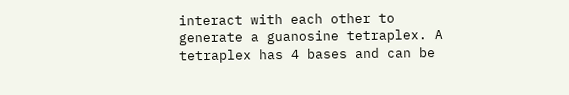interact with each other to generate a guanosine tetraplex. A tetraplex has 4 bases and can be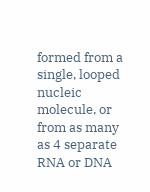formed from a single, looped nucleic molecule, or from as many as 4 separate RNA or DNA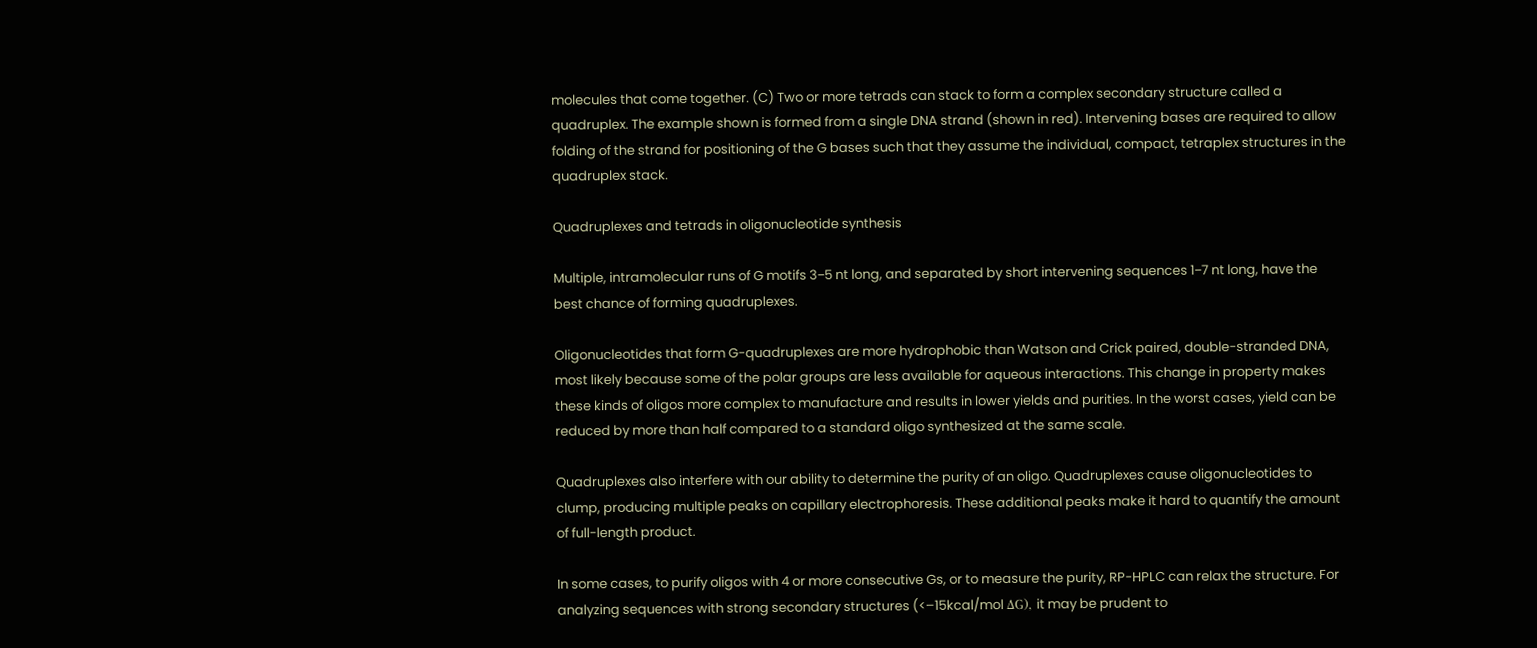molecules that come together. (C) Two or more tetrads can stack to form a complex secondary structure called a quadruplex. The example shown is formed from a single DNA strand (shown in red). Intervening bases are required to allow folding of the strand for positioning of the G bases such that they assume the individual, compact, tetraplex structures in the quadruplex stack.

Quadruplexes and tetrads in oligonucleotide synthesis

Multiple, intramolecular runs of G motifs 3−5 nt long, and separated by short intervening sequences 1−7 nt long, have the best chance of forming quadruplexes.

Oligonucleotides that form G-quadruplexes are more hydrophobic than Watson and Crick paired, double-stranded DNA, most likely because some of the polar groups are less available for aqueous interactions. This change in property makes these kinds of oligos more complex to manufacture and results in lower yields and purities. In the worst cases, yield can be reduced by more than half compared to a standard oligo synthesized at the same scale.

Quadruplexes also interfere with our ability to determine the purity of an oligo. Quadruplexes cause oligonucleotides to clump, producing multiple peaks on capillary electrophoresis. These additional peaks make it hard to quantify the amount of full-length product.

In some cases, to purify oligos with 4 or more consecutive Gs, or to measure the purity, RP-HPLC can relax the structure. For analyzing sequences with strong secondary structures (<–15kcal/mol ΔG), it may be prudent to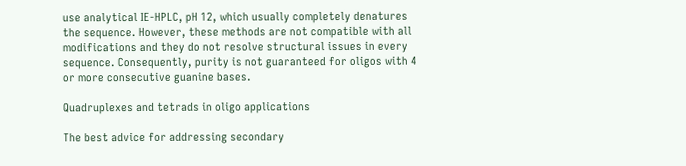use analytical IE-HPLC, pH 12, which usually completely denatures the sequence. However, these methods are not compatible with all modifications and they do not resolve structural issues in every sequence. Consequently, purity is not guaranteed for oligos with 4 or more consecutive guanine bases.

Quadruplexes and tetrads in oligo applications

The best advice for addressing secondary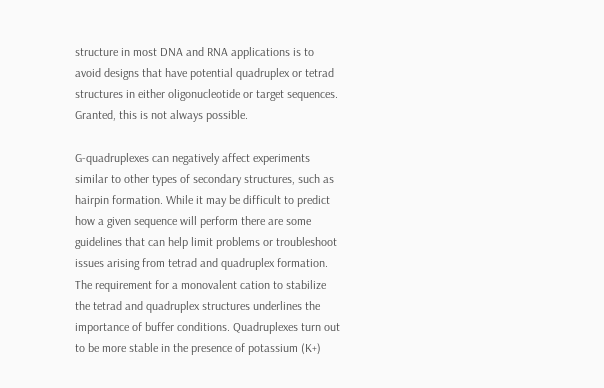structure in most DNA and RNA applications is to avoid designs that have potential quadruplex or tetrad structures in either oligonucleotide or target sequences. Granted, this is not always possible.

G-quadruplexes can negatively affect experiments similar to other types of secondary structures, such as hairpin formation. While it may be difficult to predict how a given sequence will perform there are some guidelines that can help limit problems or troubleshoot issues arising from tetrad and quadruplex formation. The requirement for a monovalent cation to stabilize the tetrad and quadruplex structures underlines the importance of buffer conditions. Quadruplexes turn out to be more stable in the presence of potassium (K+)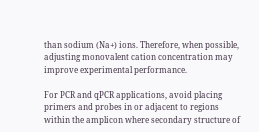than sodium (Na+) ions. Therefore, when possible, adjusting monovalent cation concentration may improve experimental performance.

For PCR and qPCR applications, avoid placing primers and probes in or adjacent to regions within the amplicon where secondary structure of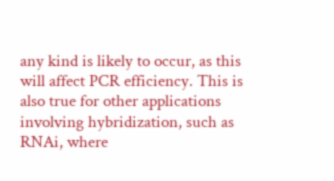any kind is likely to occur, as this will affect PCR efficiency. This is also true for other applications involving hybridization, such as RNAi, where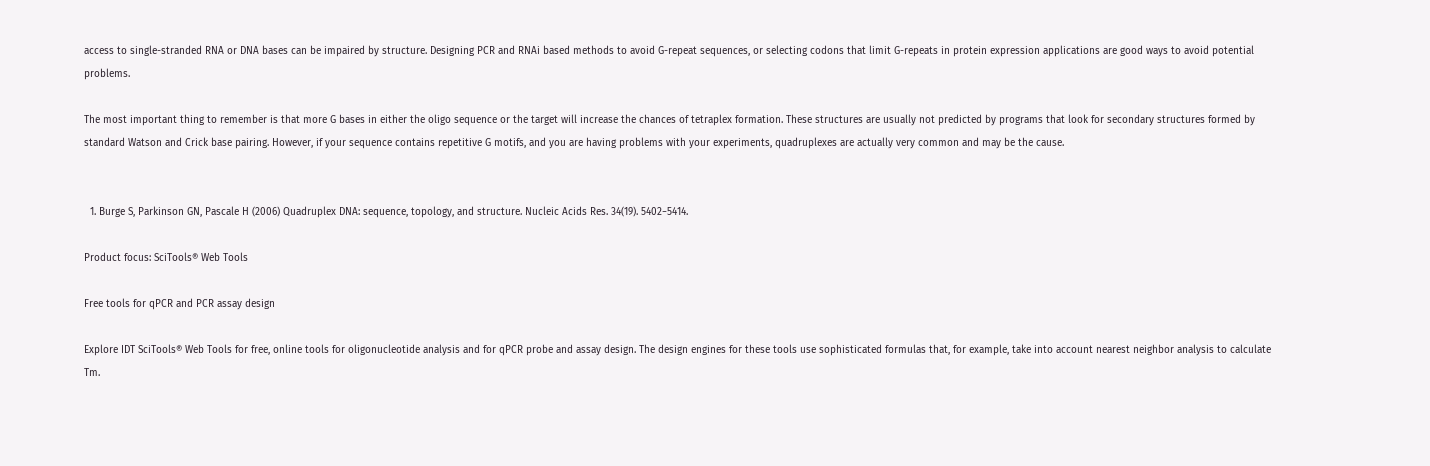access to single-stranded RNA or DNA bases can be impaired by structure. Designing PCR and RNAi based methods to avoid G-repeat sequences, or selecting codons that limit G-repeats in protein expression applications are good ways to avoid potential problems.

The most important thing to remember is that more G bases in either the oligo sequence or the target will increase the chances of tetraplex formation. These structures are usually not predicted by programs that look for secondary structures formed by standard Watson and Crick base pairing. However, if your sequence contains repetitive G motifs, and you are having problems with your experiments, quadruplexes are actually very common and may be the cause.


  1. Burge S, Parkinson GN, Pascale H (2006) Quadruplex DNA: sequence, topology, and structure. Nucleic Acids Res. 34(19). 5402−5414.

Product focus: SciTools® Web Tools

Free tools for qPCR and PCR assay design

Explore IDT SciTools® Web Tools for free, online tools for oligonucleotide analysis and for qPCR probe and assay design. The design engines for these tools use sophisticated formulas that, for example, take into account nearest neighbor analysis to calculate Tm.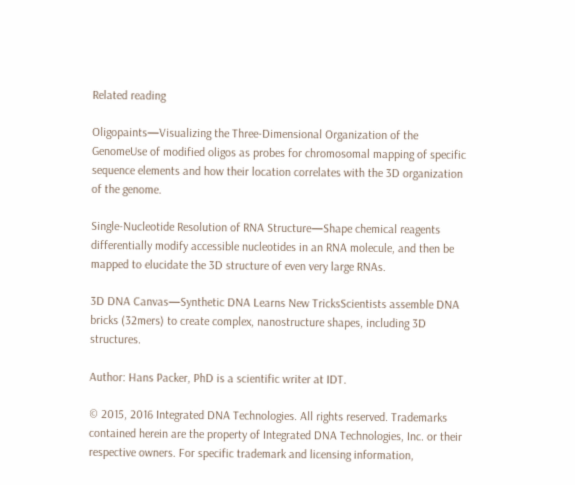Related reading

Oligopaints—Visualizing the Three-Dimensional Organization of the GenomeUse of modified oligos as probes for chromosomal mapping of specific sequence elements and how their location correlates with the 3D organization of the genome.

Single-Nucleotide Resolution of RNA Structure—Shape chemical reagents differentially modify accessible nucleotides in an RNA molecule, and then be mapped to elucidate the 3D structure of even very large RNAs.

3D DNA Canvas—Synthetic DNA Learns New TricksScientists assemble DNA bricks (32mers) to create complex, nanostructure shapes, including 3D structures.

Author: Hans Packer, PhD is a scientific writer at IDT.

© 2015, 2016 Integrated DNA Technologies. All rights reserved. Trademarks contained herein are the property of Integrated DNA Technologies, Inc. or their respective owners. For specific trademark and licensing information,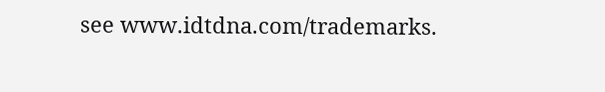see www.idtdna.com/trademarks.